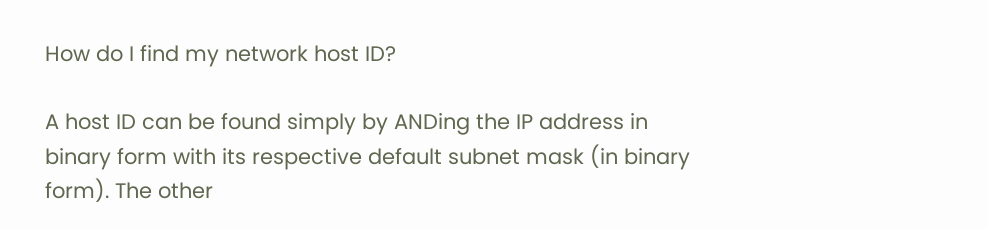How do I find my network host ID?

A host ID can be found simply by ANDing the IP address in binary form with its respective default subnet mask (in binary form). The other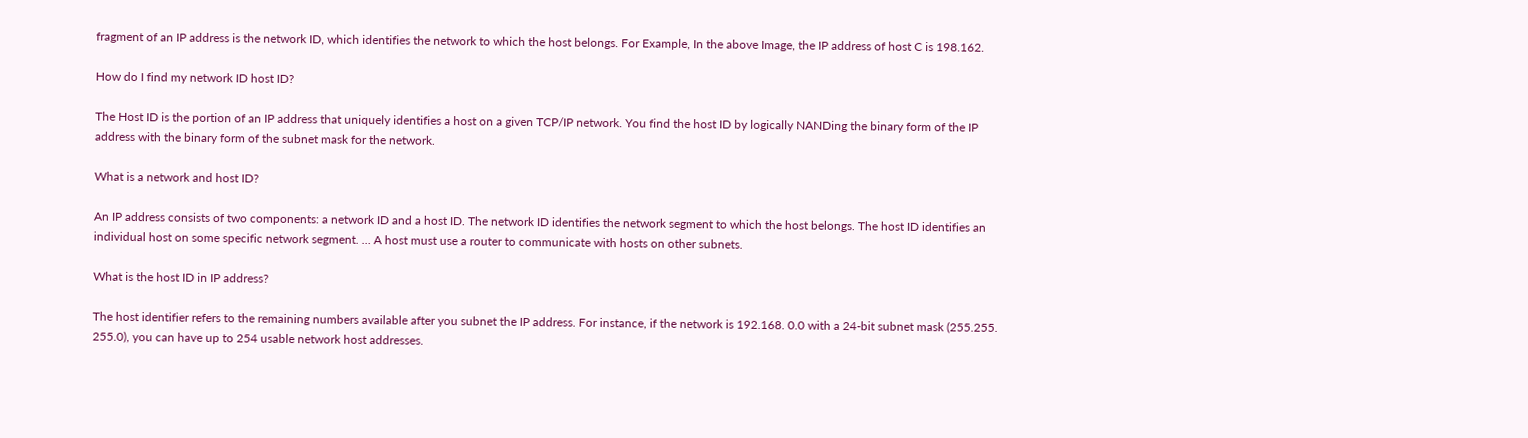fragment of an IP address is the network ID, which identifies the network to which the host belongs. For Example, In the above Image, the IP address of host C is 198.162.

How do I find my network ID host ID?

The Host ID is the portion of an IP address that uniquely identifies a host on a given TCP/IP network. You find the host ID by logically NANDing the binary form of the IP address with the binary form of the subnet mask for the network.

What is a network and host ID?

An IP address consists of two components: a network ID and a host ID. The network ID identifies the network segment to which the host belongs. The host ID identifies an individual host on some specific network segment. … A host must use a router to communicate with hosts on other subnets.

What is the host ID in IP address?

The host identifier refers to the remaining numbers available after you subnet the IP address. For instance, if the network is 192.168. 0.0 with a 24-bit subnet mask (255.255. 255.0), you can have up to 254 usable network host addresses.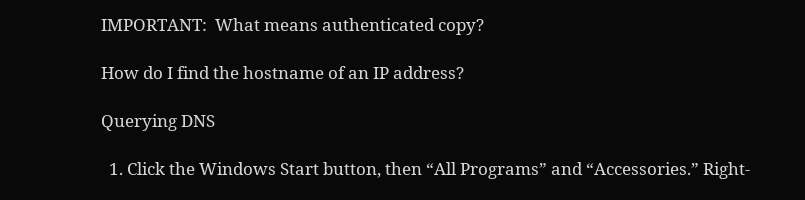IMPORTANT:  What means authenticated copy?

How do I find the hostname of an IP address?

Querying DNS

  1. Click the Windows Start button, then “All Programs” and “Accessories.” Right-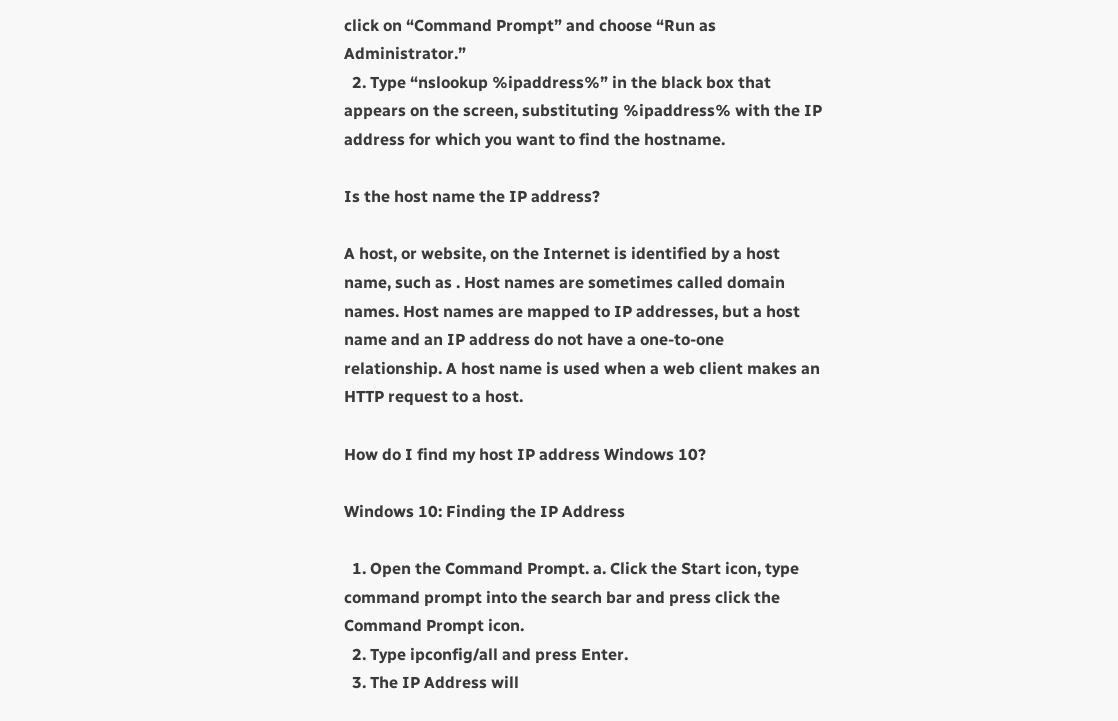click on “Command Prompt” and choose “Run as Administrator.”
  2. Type “nslookup %ipaddress%” in the black box that appears on the screen, substituting %ipaddress% with the IP address for which you want to find the hostname.

Is the host name the IP address?

A host, or website, on the Internet is identified by a host name, such as . Host names are sometimes called domain names. Host names are mapped to IP addresses, but a host name and an IP address do not have a one-to-one relationship. A host name is used when a web client makes an HTTP request to a host.

How do I find my host IP address Windows 10?

Windows 10: Finding the IP Address

  1. Open the Command Prompt. a. Click the Start icon, type command prompt into the search bar and press click the Command Prompt icon.
  2. Type ipconfig/all and press Enter.
  3. The IP Address will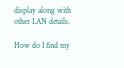display along with other LAN details.

How do I find my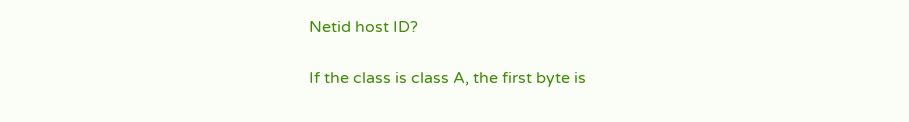Netid host ID?

If the class is class A, the first byte is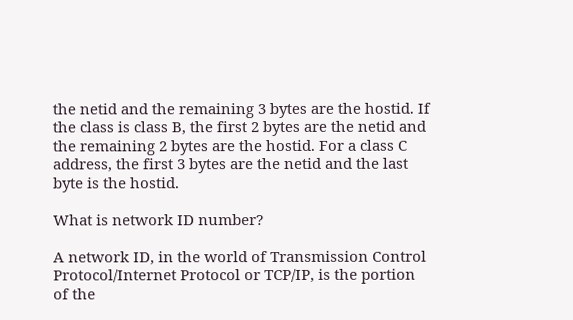the netid and the remaining 3 bytes are the hostid. If the class is class B, the first 2 bytes are the netid and the remaining 2 bytes are the hostid. For a class C address, the first 3 bytes are the netid and the last byte is the hostid.

What is network ID number?

A network ID, in the world of Transmission Control Protocol/Internet Protocol or TCP/IP, is the portion of the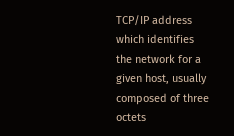TCP/IP address which identifies the network for a given host, usually composed of three octets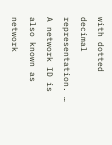with dotted decimal representation. … A network ID is also known as network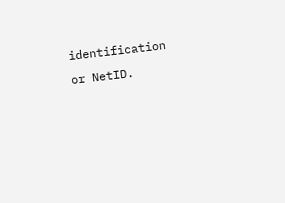identification or NetID.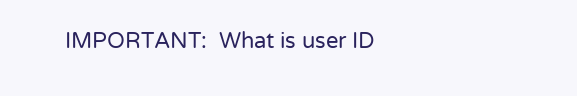IMPORTANT:  What is user ID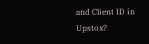and Client ID in Upstox?